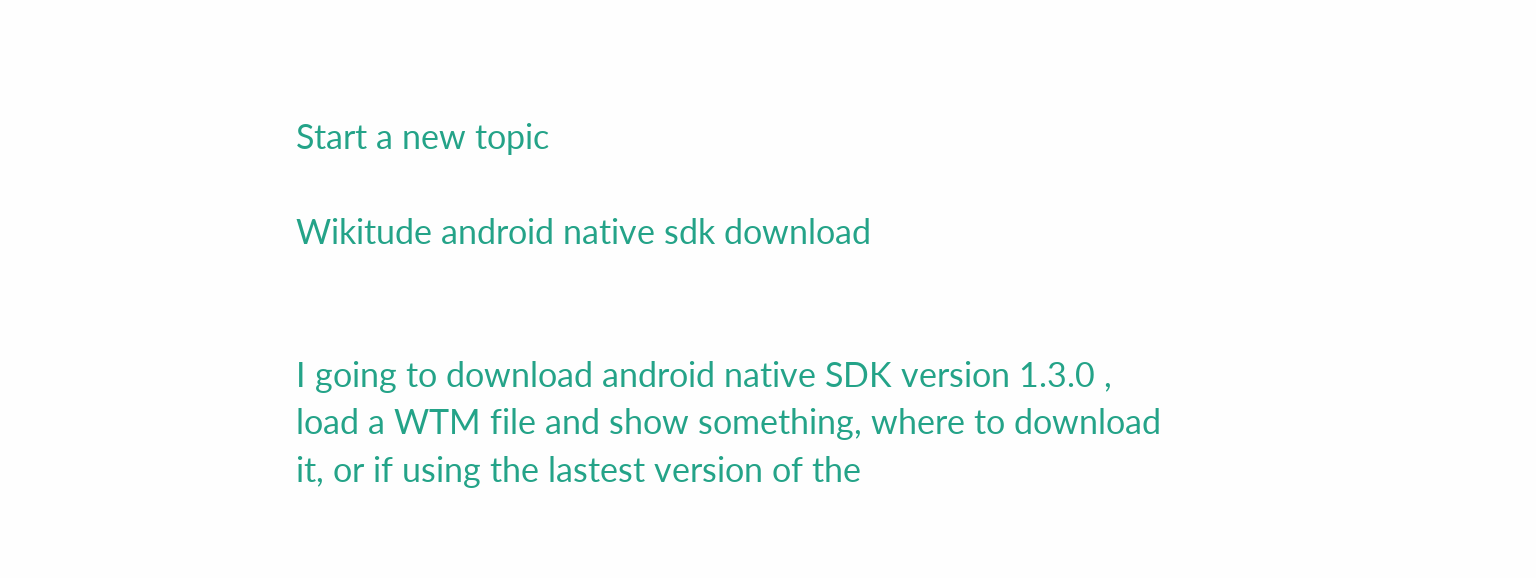Start a new topic

Wikitude android native sdk download


I going to download android native SDK version 1.3.0 , load a WTM file and show something, where to download it, or if using the lastest version of the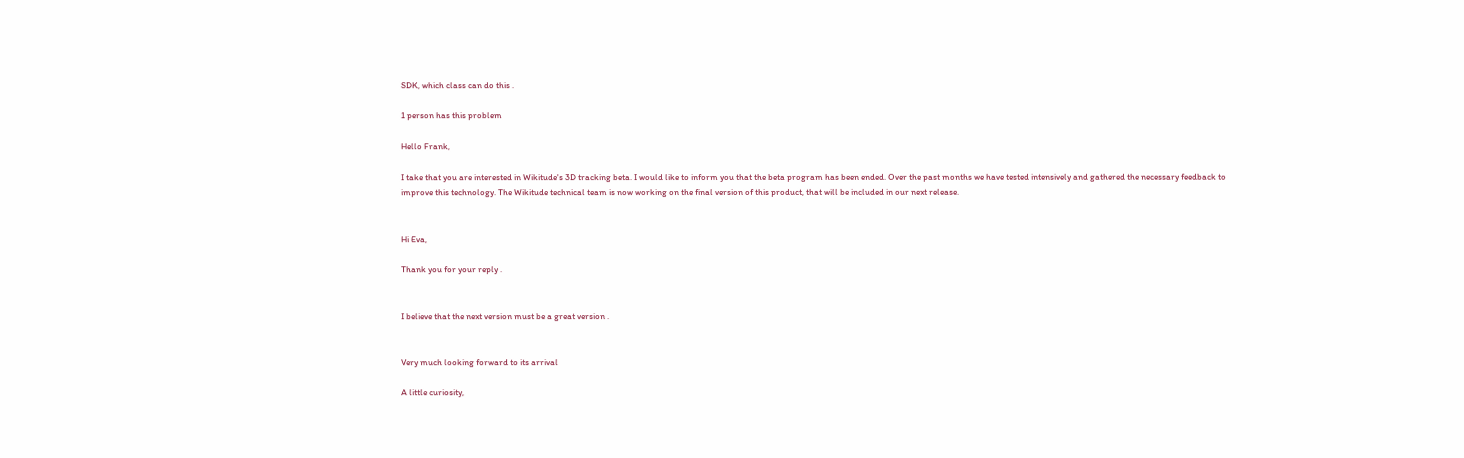SDK, which class can do this .

1 person has this problem

Hello Frank,

I take that you are interested in Wikitude's 3D tracking beta. I would like to inform you that the beta program has been ended. Over the past months we have tested intensively and gathered the necessary feedback to improve this technology. The Wikitude technical team is now working on the final version of this product, that will be included in our next release.


Hi Eva,

Thank you for your reply .


I believe that the next version must be a great version .


Very much looking forward to its arrival

A little curiosity,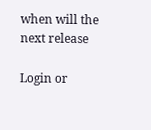when will the next release

Login or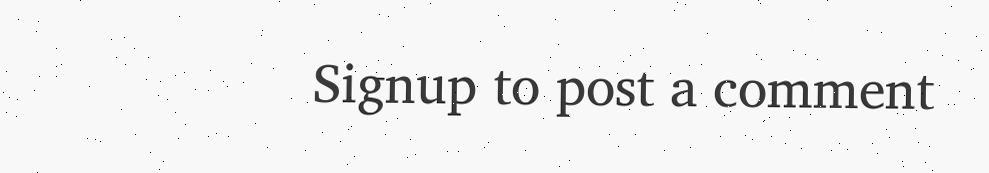Signup to post a comment